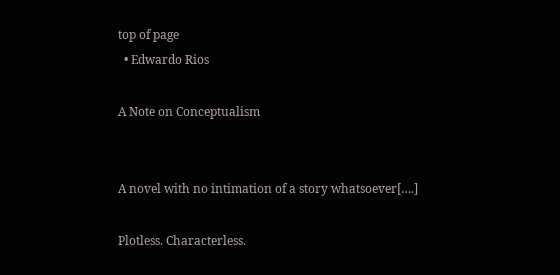top of page
  • Edwardo Rios

A Note on Conceptualism


A novel with no intimation of a story whatsoever[….]

Plotless. Characterless.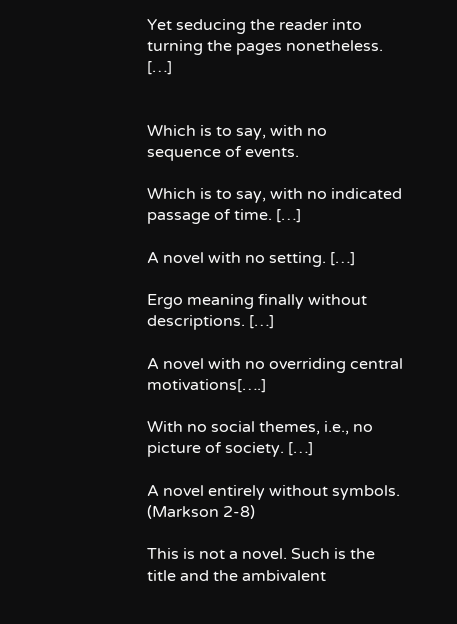Yet seducing the reader into turning the pages nonetheless. […]


Which is to say, with no sequence of events.

Which is to say, with no indicated passage of time. […]

A novel with no setting. […]

Ergo meaning finally without descriptions. […]

A novel with no overriding central motivations[….]

With no social themes, i.e., no picture of society. […]

A novel entirely without symbols. (Markson 2-8)

This is not a novel. Such is the title and the ambivalent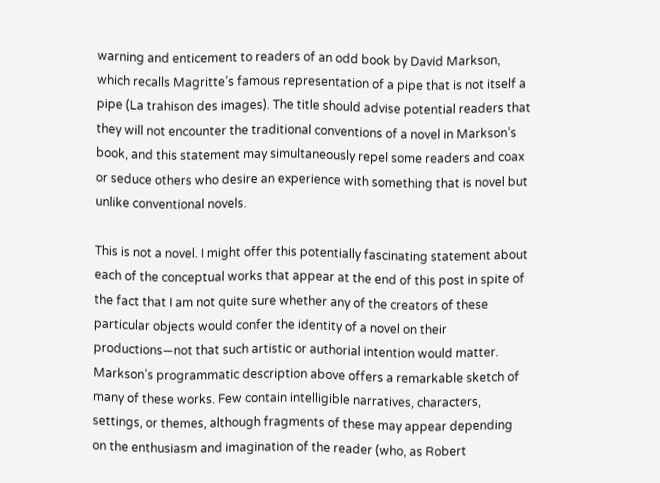warning and enticement to readers of an odd book by David Markson, which recalls Magritte’s famous representation of a pipe that is not itself a pipe (La trahison des images). The title should advise potential readers that they will not encounter the traditional conventions of a novel in Markson’s book, and this statement may simultaneously repel some readers and coax or seduce others who desire an experience with something that is novel but unlike conventional novels.

This is not a novel. I might offer this potentially fascinating statement about each of the conceptual works that appear at the end of this post in spite of the fact that I am not quite sure whether any of the creators of these particular objects would confer the identity of a novel on their productions—not that such artistic or authorial intention would matter. Markson’s programmatic description above offers a remarkable sketch of many of these works. Few contain intelligible narratives, characters, settings, or themes, although fragments of these may appear depending on the enthusiasm and imagination of the reader (who, as Robert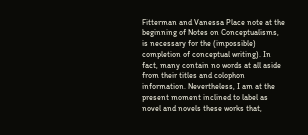Fitterman and Vanessa Place note at the beginning of Notes on Conceptualisms, is necessary for the (impossible) completion of conceptual writing). In fact, many contain no words at all aside from their titles and colophon information. Nevertheless, I am at the present moment inclined to label as novel and novels these works that,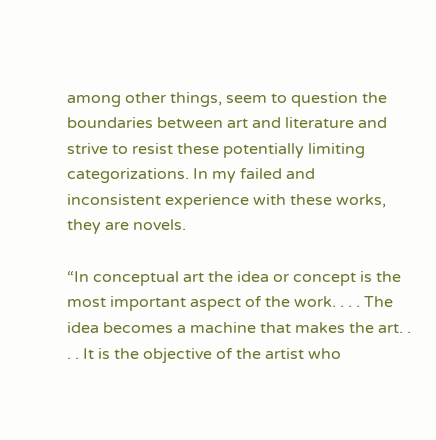among other things, seem to question the boundaries between art and literature and strive to resist these potentially limiting categorizations. In my failed and inconsistent experience with these works, they are novels.

“In conceptual art the idea or concept is the most important aspect of the work. . . . The idea becomes a machine that makes the art. . . . It is the objective of the artist who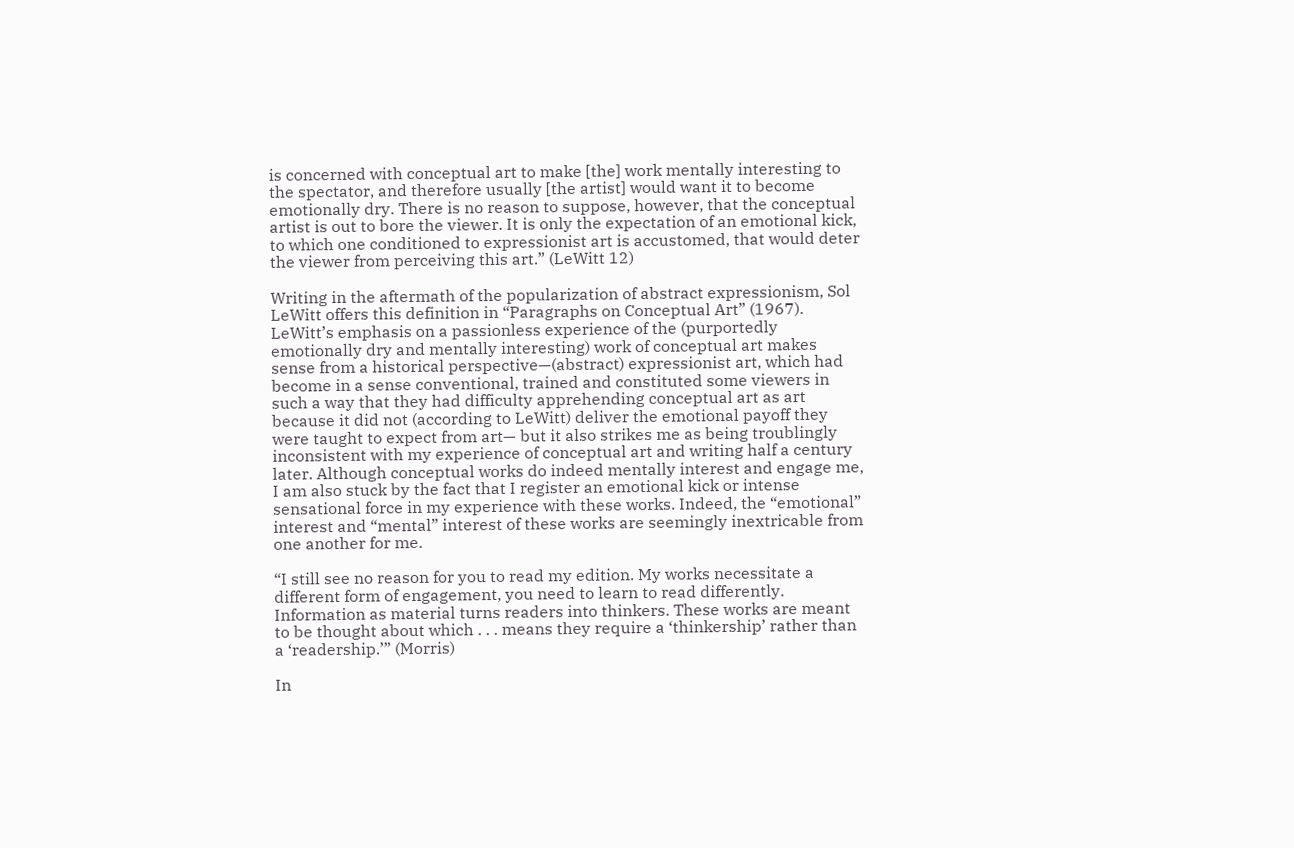is concerned with conceptual art to make [the] work mentally interesting to the spectator, and therefore usually [the artist] would want it to become emotionally dry. There is no reason to suppose, however, that the conceptual artist is out to bore the viewer. It is only the expectation of an emotional kick, to which one conditioned to expressionist art is accustomed, that would deter the viewer from perceiving this art.” (LeWitt 12)

Writing in the aftermath of the popularization of abstract expressionism, Sol LeWitt offers this definition in “Paragraphs on Conceptual Art” (1967). LeWitt’s emphasis on a passionless experience of the (purportedly emotionally dry and mentally interesting) work of conceptual art makes sense from a historical perspective—(abstract) expressionist art, which had become in a sense conventional, trained and constituted some viewers in such a way that they had difficulty apprehending conceptual art as art because it did not (according to LeWitt) deliver the emotional payoff they were taught to expect from art— but it also strikes me as being troublingly inconsistent with my experience of conceptual art and writing half a century later. Although conceptual works do indeed mentally interest and engage me, I am also stuck by the fact that I register an emotional kick or intense sensational force in my experience with these works. Indeed, the “emotional” interest and “mental” interest of these works are seemingly inextricable from one another for me.

“I still see no reason for you to read my edition. My works necessitate a different form of engagement, you need to learn to read differently. Information as material turns readers into thinkers. These works are meant to be thought about which . . . means they require a ‘thinkership’ rather than a ‘readership.’” (Morris)

In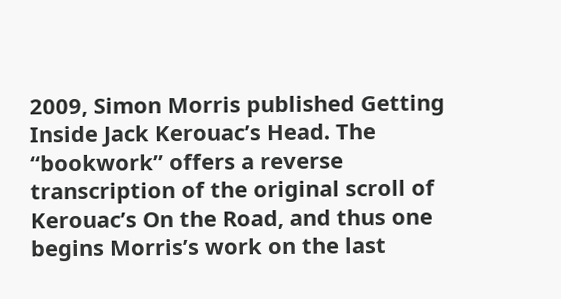2009, Simon Morris published Getting Inside Jack Kerouac’s Head. The “bookwork” offers a reverse transcription of the original scroll of Kerouac’s On the Road, and thus one begins Morris’s work on the last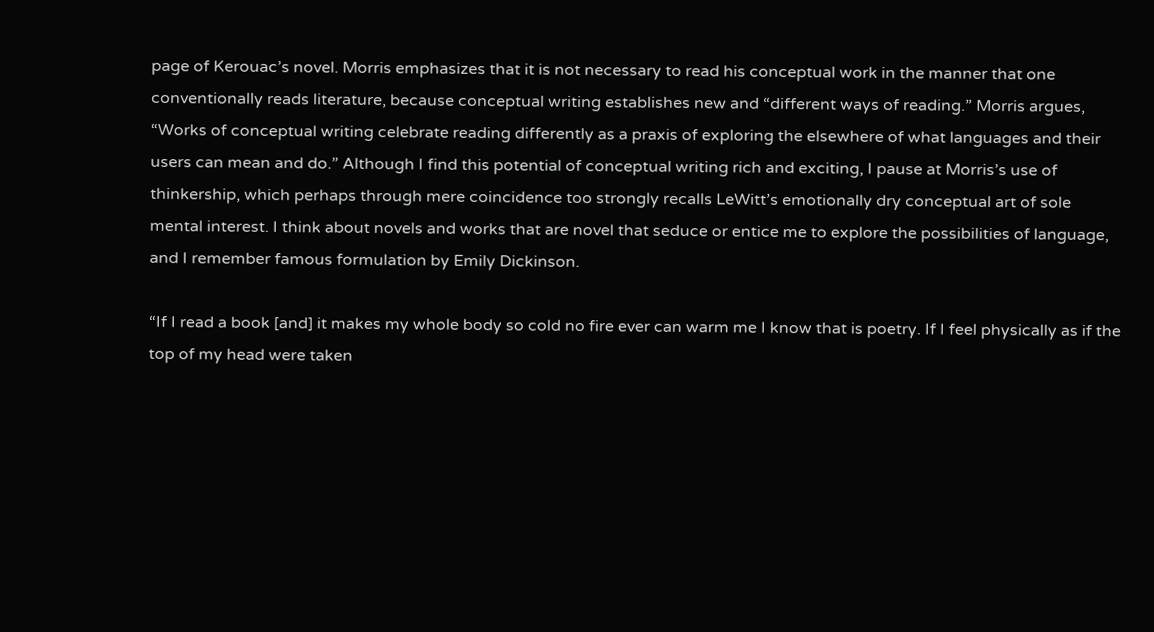page of Kerouac’s novel. Morris emphasizes that it is not necessary to read his conceptual work in the manner that one conventionally reads literature, because conceptual writing establishes new and “different ways of reading.” Morris argues, “Works of conceptual writing celebrate reading differently as a praxis of exploring the elsewhere of what languages and their users can mean and do.” Although I find this potential of conceptual writing rich and exciting, I pause at Morris’s use of thinkership, which perhaps through mere coincidence too strongly recalls LeWitt’s emotionally dry conceptual art of sole mental interest. I think about novels and works that are novel that seduce or entice me to explore the possibilities of language, and I remember famous formulation by Emily Dickinson.

“If I read a book [and] it makes my whole body so cold no fire ever can warm me I know that is poetry. If I feel physically as if the top of my head were taken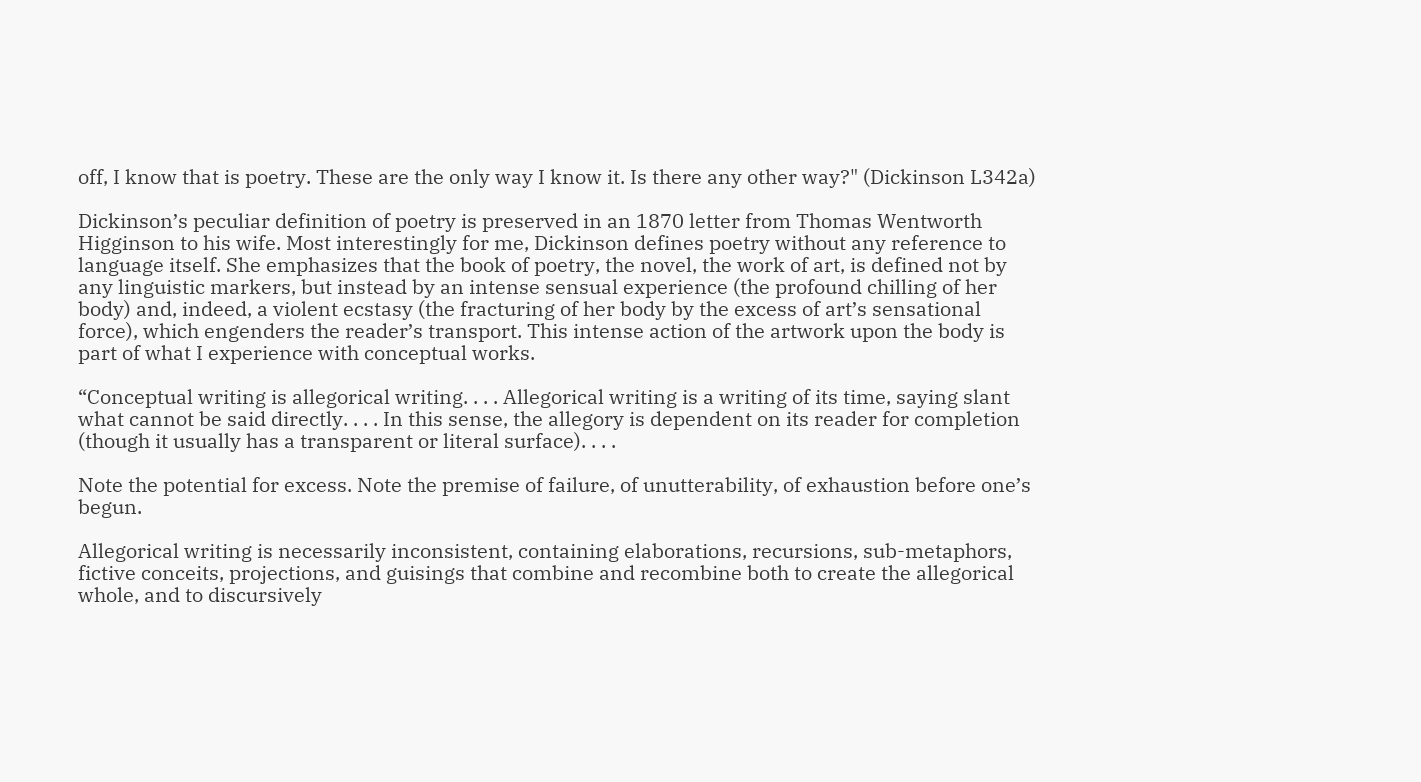off, I know that is poetry. These are the only way I know it. Is there any other way?" (Dickinson L342a)

Dickinson’s peculiar definition of poetry is preserved in an 1870 letter from Thomas Wentworth Higginson to his wife. Most interestingly for me, Dickinson defines poetry without any reference to language itself. She emphasizes that the book of poetry, the novel, the work of art, is defined not by any linguistic markers, but instead by an intense sensual experience (the profound chilling of her body) and, indeed, a violent ecstasy (the fracturing of her body by the excess of art’s sensational force), which engenders the reader’s transport. This intense action of the artwork upon the body is part of what I experience with conceptual works.

“Conceptual writing is allegorical writing. . . . Allegorical writing is a writing of its time, saying slant what cannot be said directly. . . . In this sense, the allegory is dependent on its reader for completion (though it usually has a transparent or literal surface). . . .

Note the potential for excess. Note the premise of failure, of unutterability, of exhaustion before one’s begun.

Allegorical writing is necessarily inconsistent, containing elaborations, recursions, sub-metaphors, fictive conceits, projections, and guisings that combine and recombine both to create the allegorical whole, and to discursively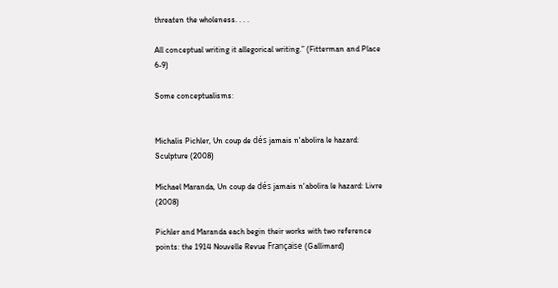threaten the wholeness. . . .

All conceptual writing it allegorical writing.” (Fitterman and Place 6-9)

Some conceptualisms:


Michalis Pichler, Un coup de dés jamais n'abolira le hazard: Sculpture (2008)

Michael Maranda, Un coup de dés jamais n'abolira le hazard: Livre (2008)

Pichler and Maranda each begin their works with two reference points: the 1914 Nouvelle Revue Française (Gallimard)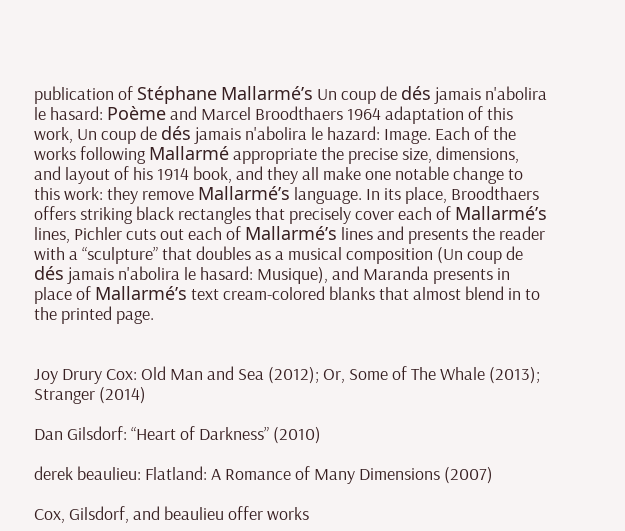publication of Stéphane Mallarmé’s Un coup de dés jamais n'abolira le hasard: Poème and Marcel Broodthaers 1964 adaptation of this work, Un coup de dés jamais n'abolira le hazard: Image. Each of the works following Mallarmé appropriate the precise size, dimensions, and layout of his 1914 book, and they all make one notable change to this work: they remove Mallarmé’s language. In its place, Broodthaers offers striking black rectangles that precisely cover each of Mallarmé’s lines, Pichler cuts out each of Mallarmé’s lines and presents the reader with a “sculpture” that doubles as a musical composition (Un coup de dés jamais n'abolira le hasard: Musique), and Maranda presents in place of Mallarmé’s text cream-colored blanks that almost blend in to the printed page.


Joy Drury Cox: Old Man and Sea (2012); Or, Some of The Whale (2013); Stranger (2014)

Dan Gilsdorf: “Heart of Darkness” (2010)

derek beaulieu: Flatland: A Romance of Many Dimensions (2007)

Cox, Gilsdorf, and beaulieu offer works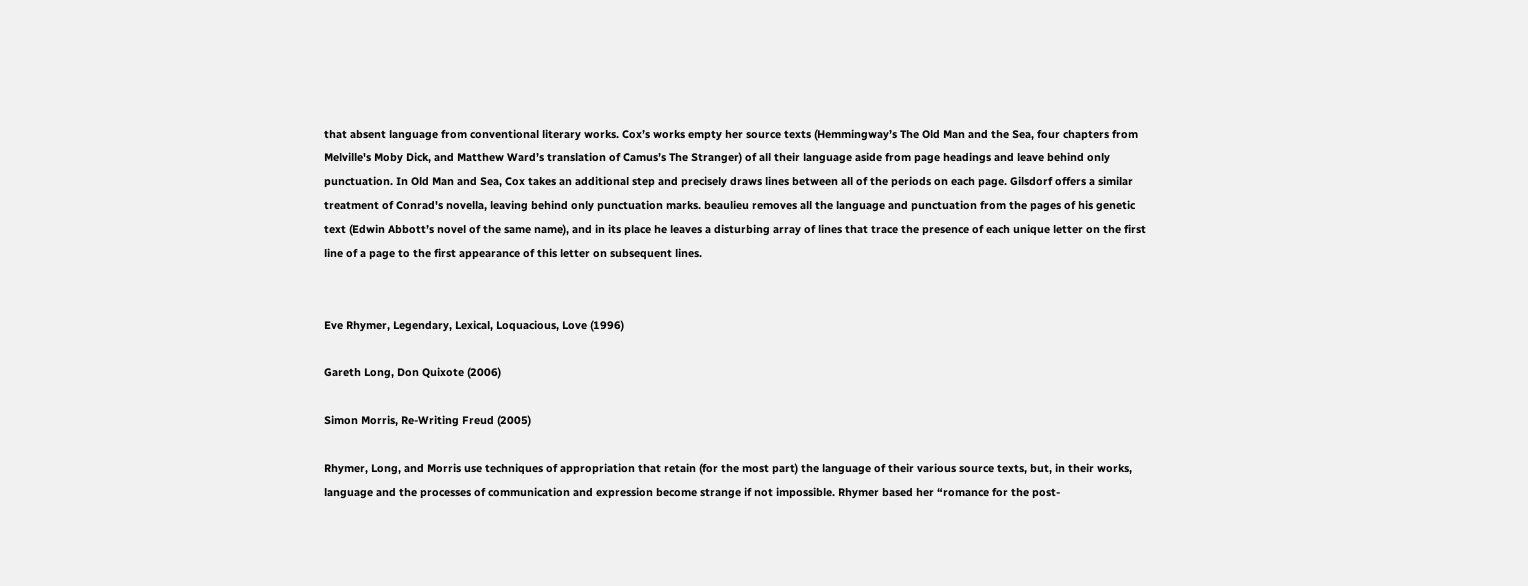that absent language from conventional literary works. Cox’s works empty her source texts (Hemmingway’s The Old Man and the Sea, four chapters from Melville's Moby Dick, and Matthew Ward’s translation of Camus’s The Stranger) of all their language aside from page headings and leave behind only punctuation. In Old Man and Sea, Cox takes an additional step and precisely draws lines between all of the periods on each page. Gilsdorf offers a similar treatment of Conrad's novella, leaving behind only punctuation marks. beaulieu removes all the language and punctuation from the pages of his genetic text (Edwin Abbott’s novel of the same name), and in its place he leaves a disturbing array of lines that trace the presence of each unique letter on the first line of a page to the first appearance of this letter on subsequent lines.


Eve Rhymer, Legendary, Lexical, Loquacious, Love (1996)

Gareth Long, Don Quixote (2006)

Simon Morris, Re-Writing Freud (2005)

Rhymer, Long, and Morris use techniques of appropriation that retain (for the most part) the language of their various source texts, but, in their works, language and the processes of communication and expression become strange if not impossible. Rhymer based her “romance for the post-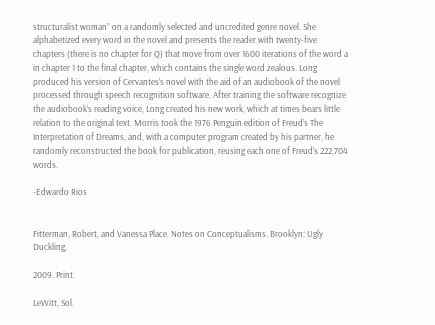structuralist woman” on a randomly selected and uncredited genre novel. She alphabetized every word in the novel and presents the reader with twenty-five chapters (there is no chapter for Q) that move from over 1600 iterations of the word a in chapter 1 to the final chapter, which contains the single word zealous. Long produced his version of Cervantes’s novel with the aid of an audiobook of the novel processed through speech recognition software. After training the software recognize the audiobook’s reading voice, Long created his new work, which at times bears little relation to the original text. Morris took the 1976 Penguin edition of Freud’s The Interpretation of Dreams, and, with a computer program created by his partner, he randomly reconstructed the book for publication, reusing each one of Freud’s 222,704 words.

-Edwardo Rios


Fitterman, Robert, and Vanessa Place. Notes on Conceptualisms. Brooklyn: Ugly Duckling,

2009. Print.

LeWitt, Sol.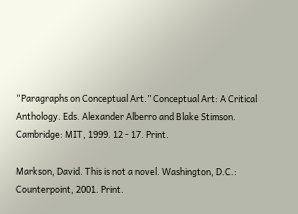“Paragraphs on Conceptual Art.” Conceptual Art: A Critical Anthology. Eds. Alexander Alberro and Blake Stimson. Cambridge: MIT, 1999. 12 - 17. Print.

Markson, David. This is not a novel. Washington, D.C.: Counterpoint, 2001. Print.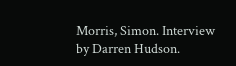Morris, Simon. Interview by Darren Hudson.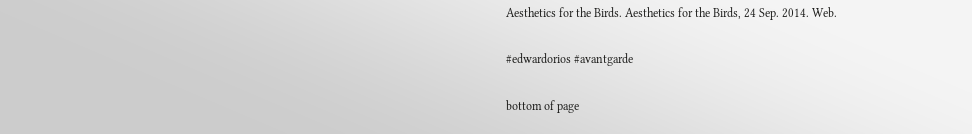Aesthetics for the Birds. Aesthetics for the Birds, 24 Sep. 2014. Web.

#edwardorios #avantgarde

bottom of page